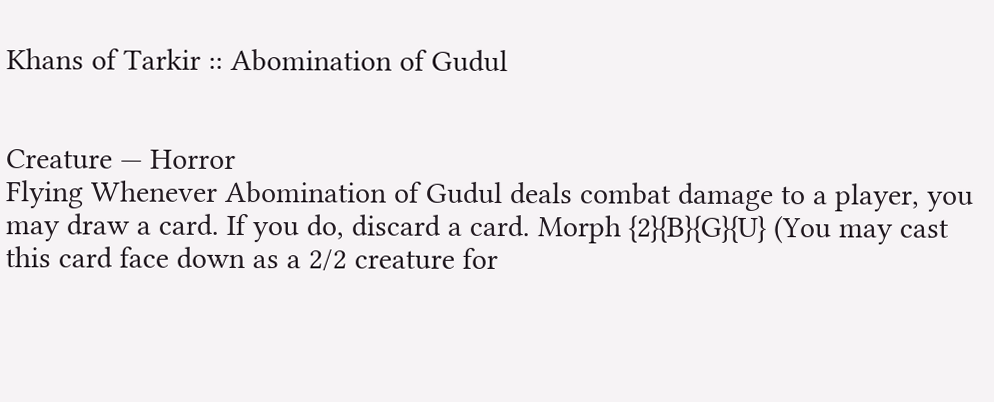Khans of Tarkir :: Abomination of Gudul


Creature — Horror
Flying Whenever Abomination of Gudul deals combat damage to a player, you may draw a card. If you do, discard a card. Morph {2}{B}{G}{U} (You may cast this card face down as a 2/2 creature for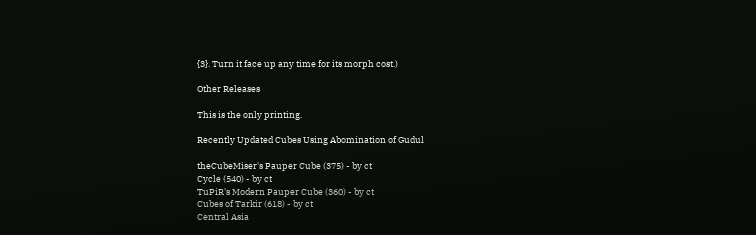{3}. Turn it face up any time for its morph cost.)

Other Releases

This is the only printing.

Recently Updated Cubes Using Abomination of Gudul

theCubeMiser's Pauper Cube (375) - by ct
Cycle (540) - by ct
TuPiR's Modern Pauper Cube (360) - by ct
Cubes of Tarkir (618) - by ct
Central Asia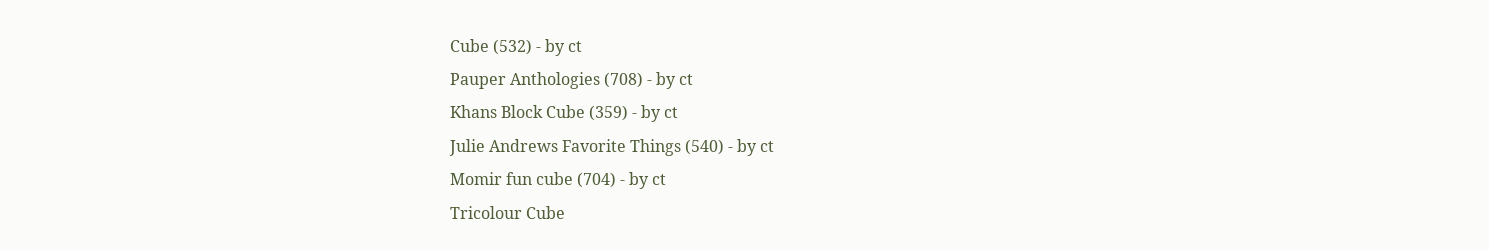Cube (532) - by ct
Pauper Anthologies (708) - by ct
Khans Block Cube (359) - by ct
Julie Andrews Favorite Things (540) - by ct
Momir fun cube (704) - by ct
Tricolour Cube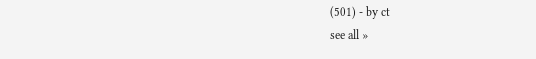(501) - by ct
see all »